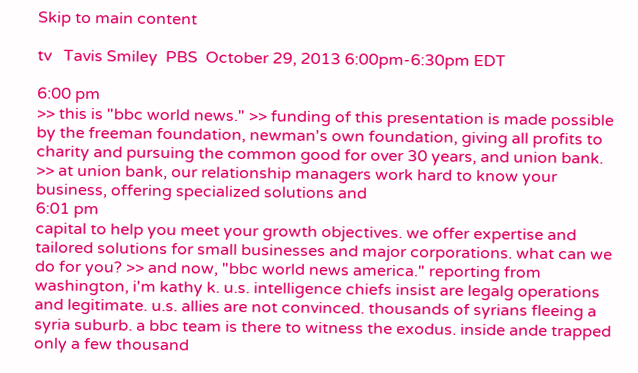Skip to main content

tv   Tavis Smiley  PBS  October 29, 2013 6:00pm-6:30pm EDT

6:00 pm
>> this is "bbc world news." >> funding of this presentation is made possible by the freeman foundation, newman's own foundation, giving all profits to charity and pursuing the common good for over 30 years, and union bank. >> at union bank, our relationship managers work hard to know your business, offering specialized solutions and
6:01 pm
capital to help you meet your growth objectives. we offer expertise and tailored solutions for small businesses and major corporations. what can we do for you? >> and now, "bbc world news america." reporting from washington, i'm kathy k. u.s. intelligence chiefs insist are legalg operations and legitimate. u.s. allies are not convinced. thousands of syrians fleeing a syria suburb. a bbc team is there to witness the exodus. inside ande trapped only a few thousand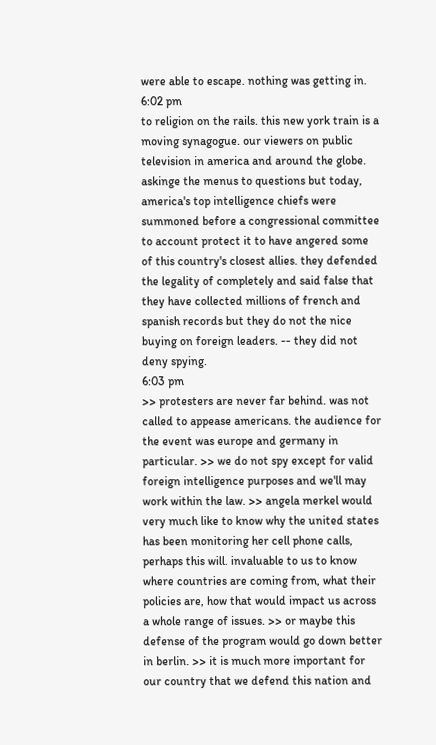were able to escape. nothing was getting in.
6:02 pm
to religion on the rails. this new york train is a moving synagogue. our viewers on public television in america and around the globe. askinge the menus to questions but today, america's top intelligence chiefs were summoned before a congressional committee to account protect it to have angered some of this country's closest allies. they defended the legality of completely and said false that they have collected millions of french and spanish records but they do not the nice buying on foreign leaders. -- they did not deny spying.
6:03 pm
>> protesters are never far behind. was not called to appease americans. the audience for the event was europe and germany in particular. >> we do not spy except for valid foreign intelligence purposes and we'll may work within the law. >> angela merkel would very much like to know why the united states has been monitoring her cell phone calls, perhaps this will. invaluable to us to know where countries are coming from, what their policies are, how that would impact us across a whole range of issues. >> or maybe this defense of the program would go down better in berlin. >> it is much more important for our country that we defend this nation and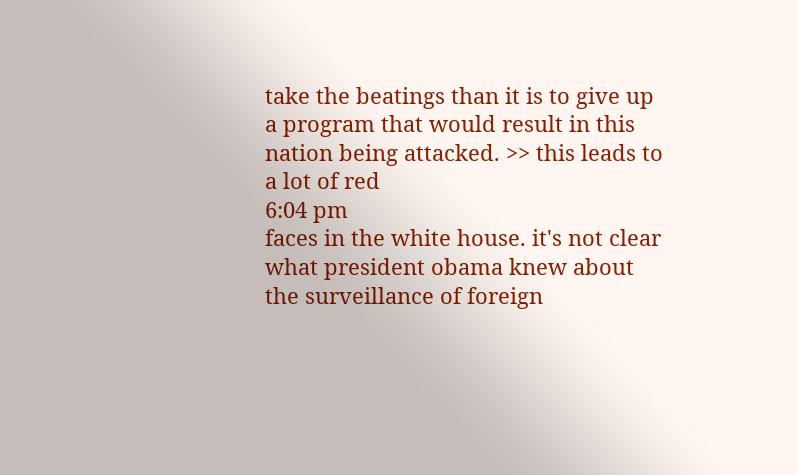take the beatings than it is to give up a program that would result in this nation being attacked. >> this leads to a lot of red
6:04 pm
faces in the white house. it's not clear what president obama knew about the surveillance of foreign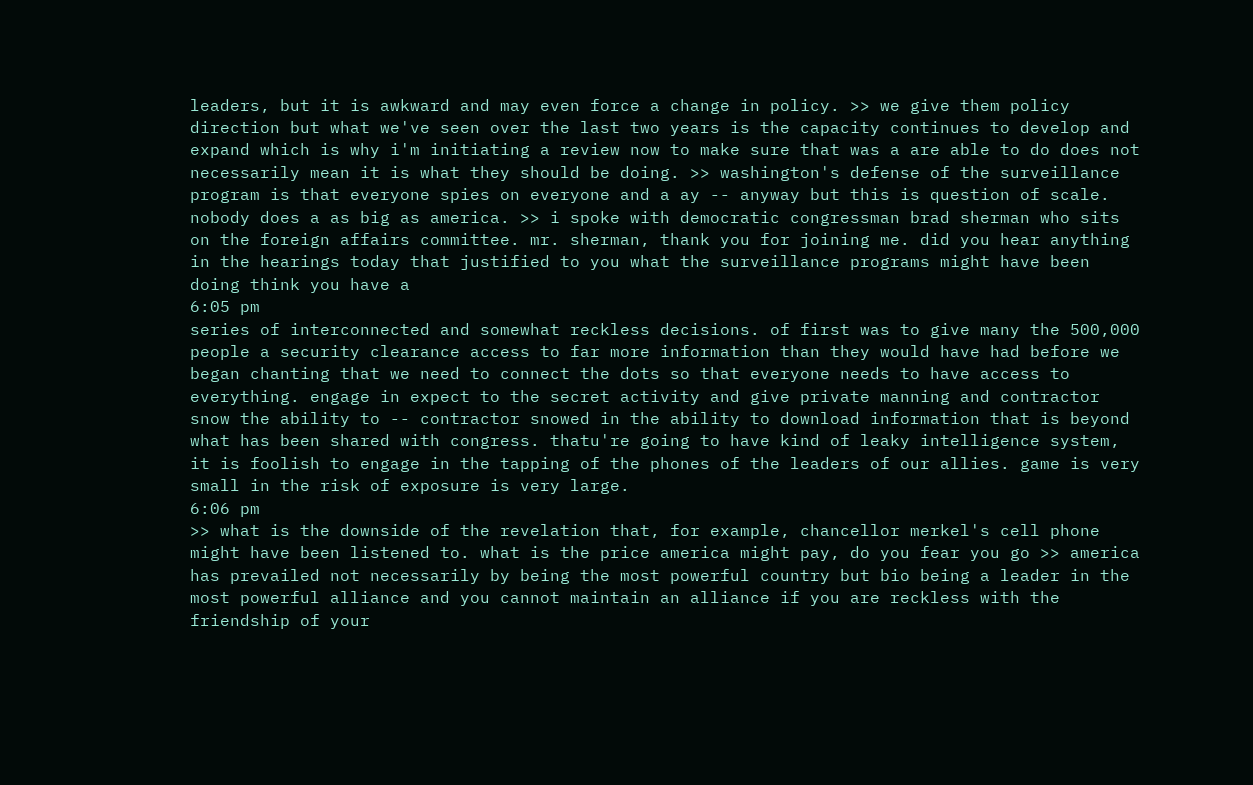leaders, but it is awkward and may even force a change in policy. >> we give them policy direction but what we've seen over the last two years is the capacity continues to develop and expand which is why i'm initiating a review now to make sure that was a are able to do does not necessarily mean it is what they should be doing. >> washington's defense of the surveillance program is that everyone spies on everyone and a ay -- anyway but this is question of scale. nobody does a as big as america. >> i spoke with democratic congressman brad sherman who sits on the foreign affairs committee. mr. sherman, thank you for joining me. did you hear anything in the hearings today that justified to you what the surveillance programs might have been doing think you have a
6:05 pm
series of interconnected and somewhat reckless decisions. of first was to give many the 500,000 people a security clearance access to far more information than they would have had before we began chanting that we need to connect the dots so that everyone needs to have access to everything. engage in expect to the secret activity and give private manning and contractor snow the ability to -- contractor snowed in the ability to download information that is beyond what has been shared with congress. thatu're going to have kind of leaky intelligence system, it is foolish to engage in the tapping of the phones of the leaders of our allies. game is very small in the risk of exposure is very large.
6:06 pm
>> what is the downside of the revelation that, for example, chancellor merkel's cell phone might have been listened to. what is the price america might pay, do you fear you go >> america has prevailed not necessarily by being the most powerful country but bio being a leader in the most powerful alliance and you cannot maintain an alliance if you are reckless with the friendship of your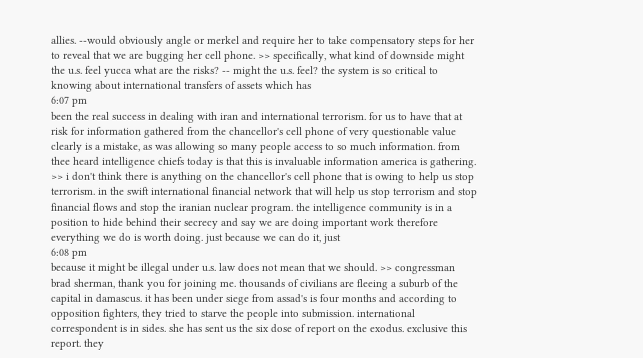allies. --would obviously angle or merkel and require her to take compensatory steps for her to reveal that we are bugging her cell phone. >> specifically, what kind of downside might the u.s. feel yucca what are the risks? -- might the u.s. feel? the system is so critical to knowing about international transfers of assets which has
6:07 pm
been the real success in dealing with iran and international terrorism. for us to have that at risk for information gathered from the chancellor's cell phone of very questionable value clearly is a mistake, as was allowing so many people access to so much information. from thee heard intelligence chiefs today is that this is invaluable information america is gathering. >> i don't think there is anything on the chancellor's cell phone that is owing to help us stop terrorism. in the swift international financial network that will help us stop terrorism and stop financial flows and stop the iranian nuclear program. the intelligence community is in a position to hide behind their secrecy and say we are doing important work therefore everything we do is worth doing. just because we can do it, just
6:08 pm
because it might be illegal under u.s. law does not mean that we should. >> congressman brad sherman, thank you for joining me. thousands of civilians are fleeing a suburb of the capital in damascus. it has been under siege from assad's is four months and according to opposition fighters, they tried to starve the people into submission. international correspondent is in sides. she has sent us the six dose of report on the exodus. exclusive this report. they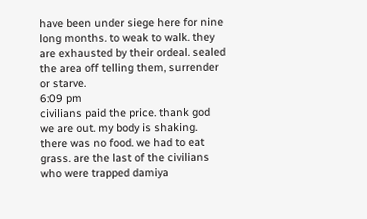have been under siege here for nine long months. to weak to walk. they are exhausted by their ordeal. sealed the area off telling them, surrender or starve.
6:09 pm
civilians paid the price. thank god we are out. my body is shaking. there was no food. we had to eat grass. are the last of the civilians who were trapped damiya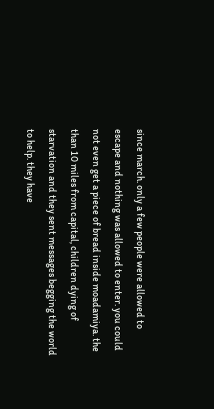since march. only a few people were allowed to escape and nothing was allowed to enter. you could not even get a piece of bread inside moadamiya. the than 10 miles from capital, children dying of starvation and they sent messages begging the world to help. they have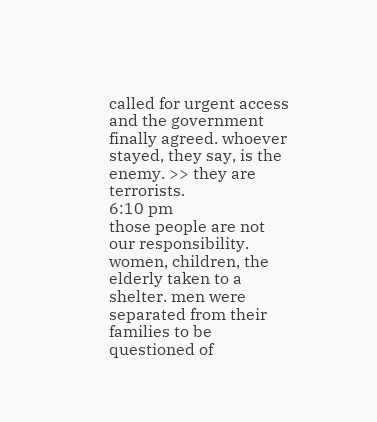called for urgent access and the government finally agreed. whoever stayed, they say, is the enemy. >> they are terrorists.
6:10 pm
those people are not our responsibility. women, children, the elderly taken to a shelter. men were separated from their families to be questioned of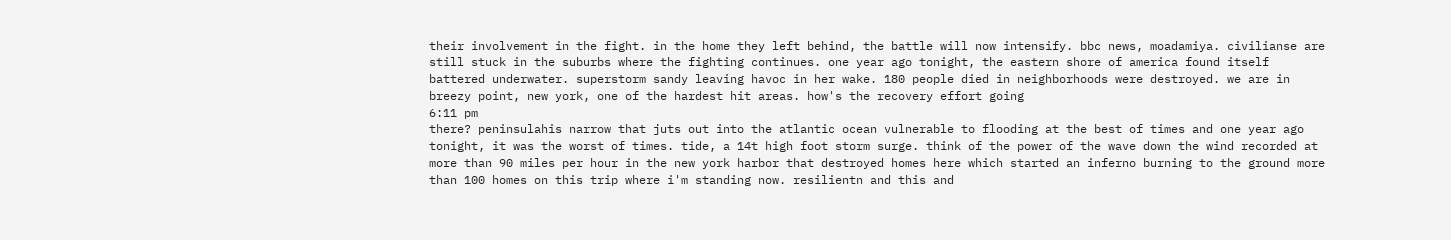their involvement in the fight. in the home they left behind, the battle will now intensify. bbc news, moadamiya. civilianse are still stuck in the suburbs where the fighting continues. one year ago tonight, the eastern shore of america found itself battered underwater. superstorm sandy leaving havoc in her wake. 180 people died in neighborhoods were destroyed. we are in breezy point, new york, one of the hardest hit areas. how's the recovery effort going
6:11 pm
there? peninsulahis narrow that juts out into the atlantic ocean vulnerable to flooding at the best of times and one year ago tonight, it was the worst of times. tide, a 14t high foot storm surge. think of the power of the wave down the wind recorded at more than 90 miles per hour in the new york harbor that destroyed homes here which started an inferno burning to the ground more than 100 homes on this trip where i'm standing now. resilientn and this and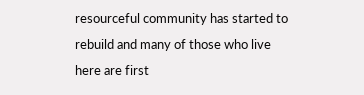resourceful community has started to rebuild and many of those who live here are first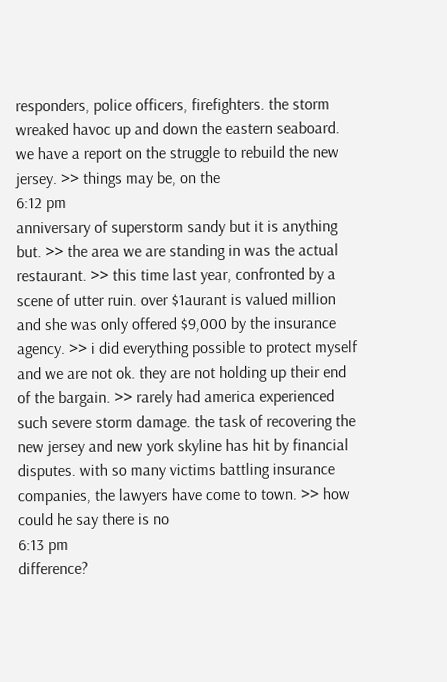responders, police officers, firefighters. the storm wreaked havoc up and down the eastern seaboard. we have a report on the struggle to rebuild the new jersey. >> things may be, on the
6:12 pm
anniversary of superstorm sandy but it is anything but. >> the area we are standing in was the actual restaurant. >> this time last year, confronted by a scene of utter ruin. over $1aurant is valued million and she was only offered $9,000 by the insurance agency. >> i did everything possible to protect myself and we are not ok. they are not holding up their end of the bargain. >> rarely had america experienced such severe storm damage. the task of recovering the new jersey and new york skyline has hit by financial disputes. with so many victims battling insurance companies, the lawyers have come to town. >> how could he say there is no
6:13 pm
difference?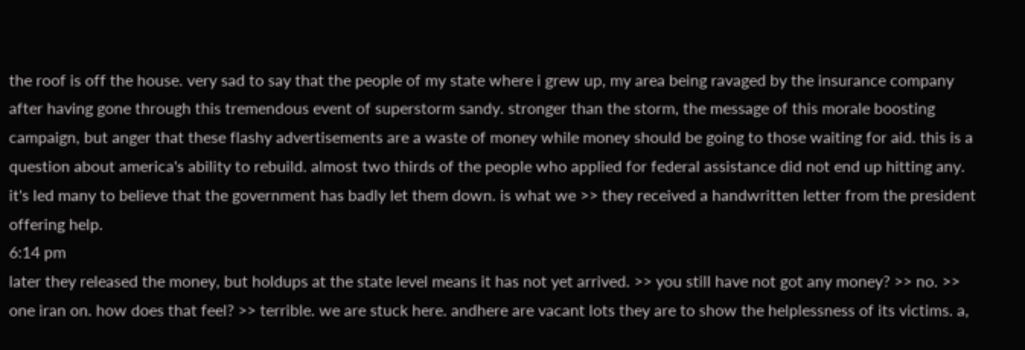the roof is off the house. very sad to say that the people of my state where i grew up, my area being ravaged by the insurance company after having gone through this tremendous event of superstorm sandy. stronger than the storm, the message of this morale boosting campaign, but anger that these flashy advertisements are a waste of money while money should be going to those waiting for aid. this is a question about america's ability to rebuild. almost two thirds of the people who applied for federal assistance did not end up hitting any. it's led many to believe that the government has badly let them down. is what we >> they received a handwritten letter from the president offering help.
6:14 pm
later they released the money, but holdups at the state level means it has not yet arrived. >> you still have not got any money? >> no. >> one iran on. how does that feel? >> terrible. we are stuck here. andhere are vacant lots they are to show the helplessness of its victims. a,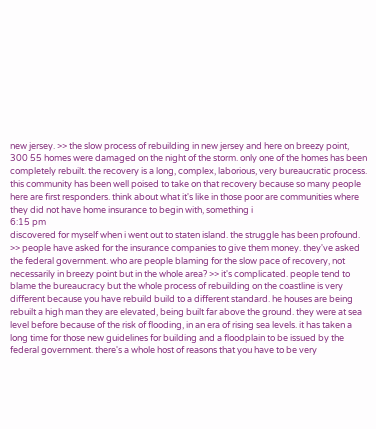new jersey. >> the slow process of rebuilding in new jersey and here on breezy point, 300 55 homes were damaged on the night of the storm. only one of the homes has been completely rebuilt. the recovery is a long, complex, laborious, very bureaucratic process. this community has been well poised to take on that recovery because so many people here are first responders. think about what it's like in those poor are communities where they did not have home insurance to begin with, something i
6:15 pm
discovered for myself when i went out to staten island. the struggle has been profound. >> people have asked for the insurance companies to give them money. they've asked the federal government. who are people blaming for the slow pace of recovery, not necessarily in breezy point but in the whole area? >> it's complicated. people tend to blame the bureaucracy but the whole process of rebuilding on the coastline is very different because you have rebuild build to a different standard. he houses are being rebuilt a high man they are elevated, being built far above the ground. they were at sea level before because of the risk of flooding, in an era of rising sea levels. it has taken a long time for those new guidelines for building and a floodplain to be issued by the federal government. there's a whole host of reasons that you have to be very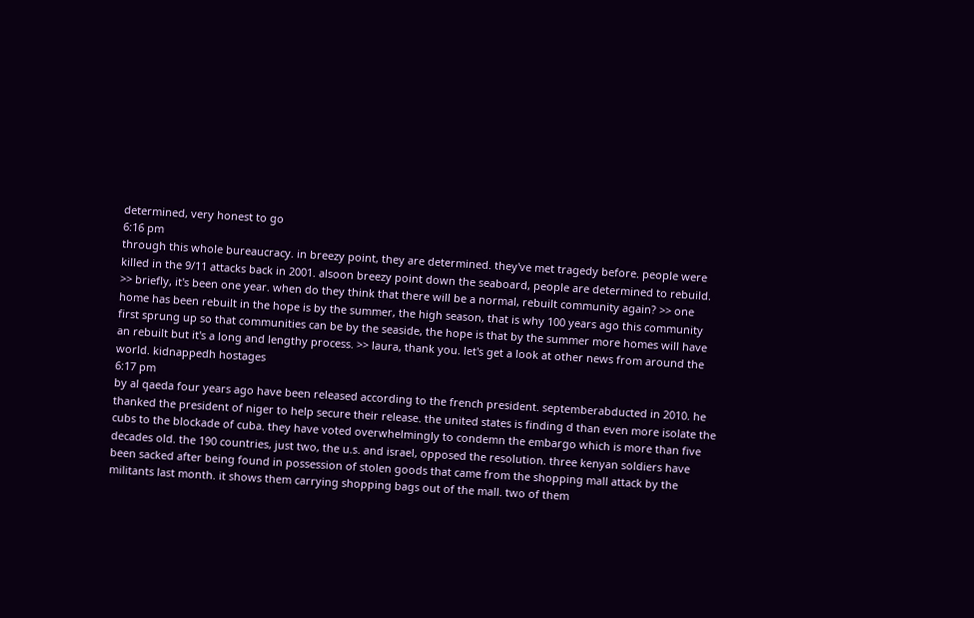determined, very honest to go
6:16 pm
through this whole bureaucracy. in breezy point, they are determined. they've met tragedy before. people were killed in the 9/11 attacks back in 2001. alsoon breezy point down the seaboard, people are determined to rebuild. >> briefly, it's been one year. when do they think that there will be a normal, rebuilt community again? >> one home has been rebuilt in the hope is by the summer, the high season, that is why 100 years ago this community first sprung up so that communities can be by the seaside, the hope is that by the summer more homes will have an rebuilt but it's a long and lengthy process. >> laura, thank you. let's get a look at other news from around the world. kidnappedh hostages
6:17 pm
by al qaeda four years ago have been released according to the french president. septemberabducted in 2010. he thanked the president of niger to help secure their release. the united states is finding d than even more isolate the cubs to the blockade of cuba. they have voted overwhelmingly to condemn the embargo which is more than five decades old. the 190 countries, just two, the u.s. and israel, opposed the resolution. three kenyan soldiers have been sacked after being found in possession of stolen goods that came from the shopping mall attack by the militants last month. it shows them carrying shopping bags out of the mall. two of them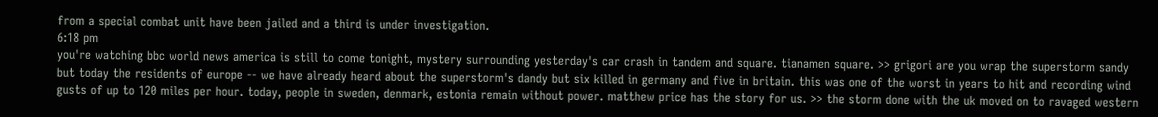from a special combat unit have been jailed and a third is under investigation.
6:18 pm
you're watching bbc world news america is still to come tonight, mystery surrounding yesterday's car crash in tandem and square. tianamen square. >> grigori are you wrap the superstorm sandy but today the residents of europe -- we have already heard about the superstorm's dandy but six killed in germany and five in britain. this was one of the worst in years to hit and recording wind gusts of up to 120 miles per hour. today, people in sweden, denmark, estonia remain without power. matthew price has the story for us. >> the storm done with the uk moved on to ravaged western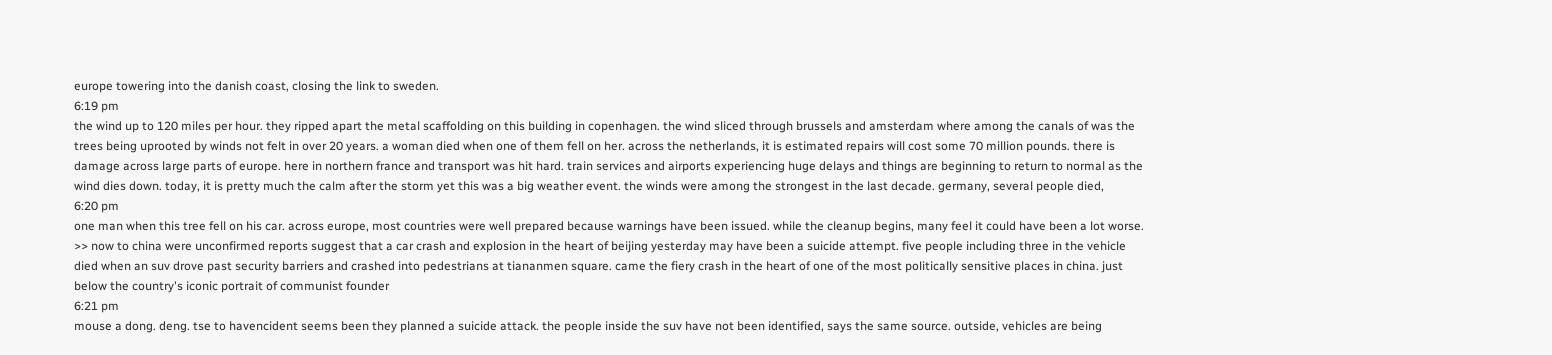europe towering into the danish coast, closing the link to sweden.
6:19 pm
the wind up to 120 miles per hour. they ripped apart the metal scaffolding on this building in copenhagen. the wind sliced through brussels and amsterdam where among the canals of was the trees being uprooted by winds not felt in over 20 years. a woman died when one of them fell on her. across the netherlands, it is estimated repairs will cost some 70 million pounds. there is damage across large parts of europe. here in northern france and transport was hit hard. train services and airports experiencing huge delays and things are beginning to return to normal as the wind dies down. today, it is pretty much the calm after the storm yet this was a big weather event. the winds were among the strongest in the last decade. germany, several people died,
6:20 pm
one man when this tree fell on his car. across europe, most countries were well prepared because warnings have been issued. while the cleanup begins, many feel it could have been a lot worse. >> now to china were unconfirmed reports suggest that a car crash and explosion in the heart of beijing yesterday may have been a suicide attempt. five people including three in the vehicle died when an suv drove past security barriers and crashed into pedestrians at tiananmen square. came the fiery crash in the heart of one of the most politically sensitive places in china. just below the country's iconic portrait of communist founder
6:21 pm
mouse a dong. deng. tse to havencident seems been they planned a suicide attack. the people inside the suv have not been identified, says the same source. outside, vehicles are being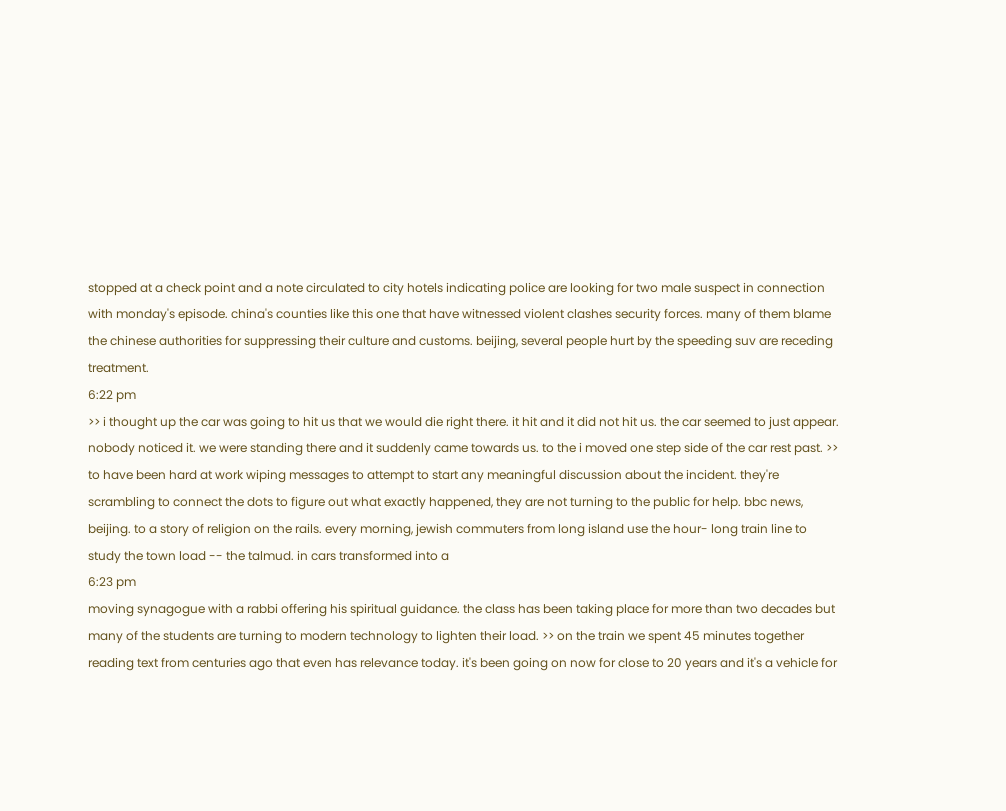stopped at a check point and a note circulated to city hotels indicating police are looking for two male suspect in connection with monday's episode. china's counties like this one that have witnessed violent clashes security forces. many of them blame the chinese authorities for suppressing their culture and customs. beijing, several people hurt by the speeding suv are receding treatment.
6:22 pm
>> i thought up the car was going to hit us that we would die right there. it hit and it did not hit us. the car seemed to just appear. nobody noticed it. we were standing there and it suddenly came towards us. to the i moved one step side of the car rest past. >> to have been hard at work wiping messages to attempt to start any meaningful discussion about the incident. they're scrambling to connect the dots to figure out what exactly happened, they are not turning to the public for help. bbc news, beijing. to a story of religion on the rails. every morning, jewish commuters from long island use the hour- long train line to study the town load -- the talmud. in cars transformed into a
6:23 pm
moving synagogue with a rabbi offering his spiritual guidance. the class has been taking place for more than two decades but many of the students are turning to modern technology to lighten their load. >> on the train we spent 45 minutes together reading text from centuries ago that even has relevance today. it's been going on now for close to 20 years and it's a vehicle for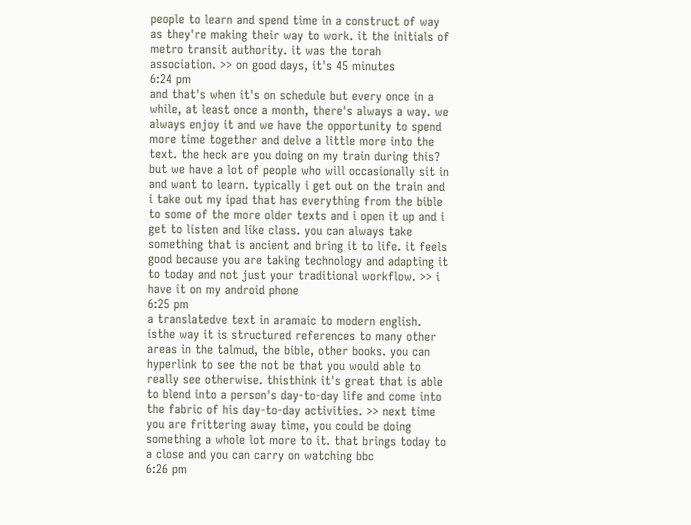people to learn and spend time in a construct of way as they're making their way to work. it the initials of metro transit authority. it was the torah association. >> on good days, it's 45 minutes
6:24 pm
and that's when it's on schedule but every once in a while, at least once a month, there's always a way. we always enjoy it and we have the opportunity to spend more time together and delve a little more into the text. the heck are you doing on my train during this? but we have a lot of people who will occasionally sit in and want to learn. typically i get out on the train and i take out my ipad that has everything from the bible to some of the more older texts and i open it up and i get to listen and like class. you can always take something that is ancient and bring it to life. it feels good because you are taking technology and adapting it to today and not just your traditional workflow. >> i have it on my android phone
6:25 pm
a translatedve text in aramaic to modern english. isthe way it is structured references to many other areas in the talmud, the bible, other books. you can hyperlink to see the not be that you would able to really see otherwise. thisthink it's great that is able to blend into a person's day-to-day life and come into the fabric of his day-to-day activities. >> next time you are frittering away time, you could be doing something a whole lot more to it. that brings today to a close and you can carry on watching bbc
6:26 pm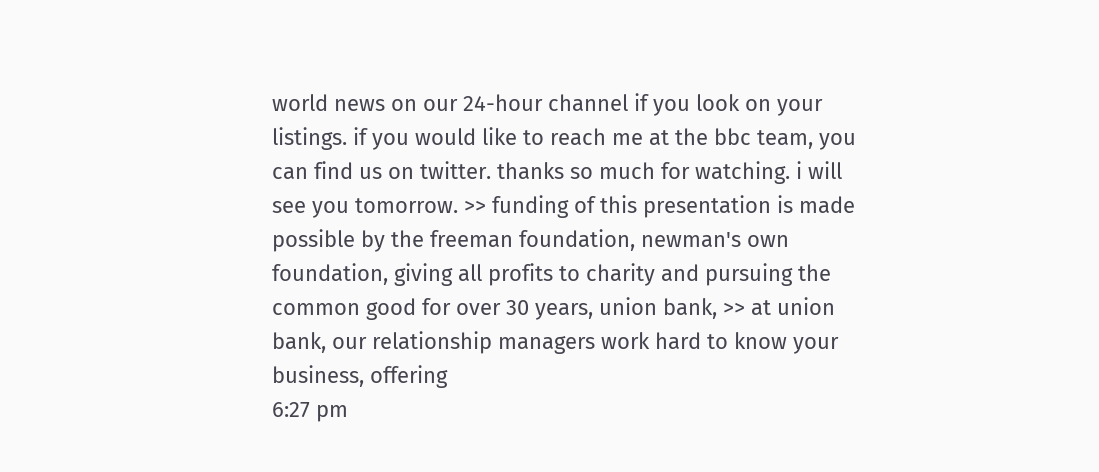world news on our 24-hour channel if you look on your listings. if you would like to reach me at the bbc team, you can find us on twitter. thanks so much for watching. i will see you tomorrow. >> funding of this presentation is made possible by the freeman foundation, newman's own foundation, giving all profits to charity and pursuing the common good for over 30 years, union bank, >> at union bank, our relationship managers work hard to know your business, offering
6:27 pm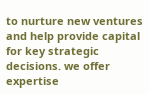to nurture new ventures and help provide capital for key strategic decisions. we offer expertise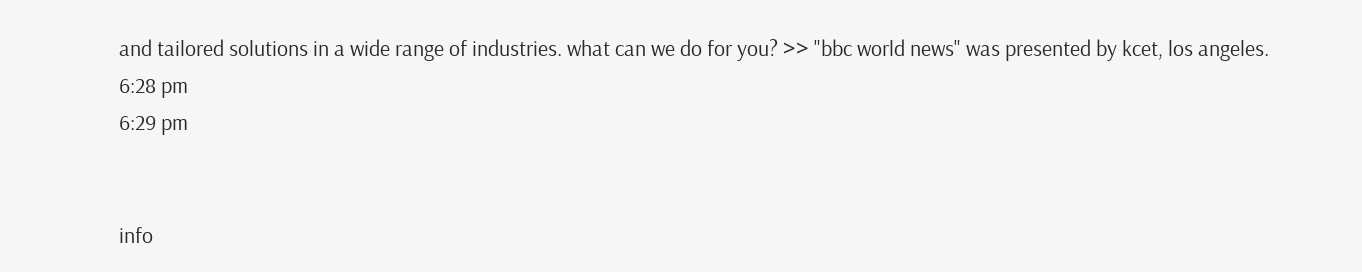and tailored solutions in a wide range of industries. what can we do for you? >> "bbc world news" was presented by kcet, los angeles.
6:28 pm
6:29 pm


info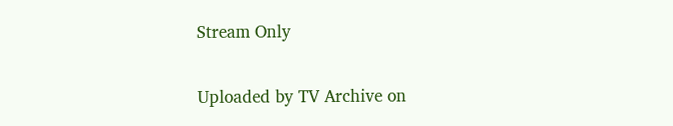Stream Only

Uploaded by TV Archive on